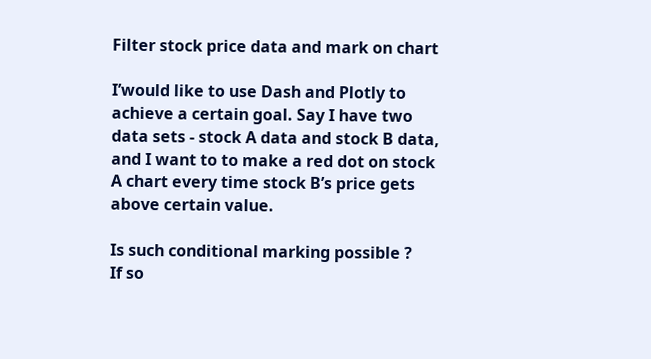Filter stock price data and mark on chart

I’would like to use Dash and Plotly to achieve a certain goal. Say I have two data sets - stock A data and stock B data, and I want to to make a red dot on stock A chart every time stock B’s price gets above certain value.

Is such conditional marking possible ?
If so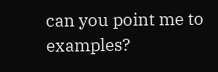can you point me to examples?